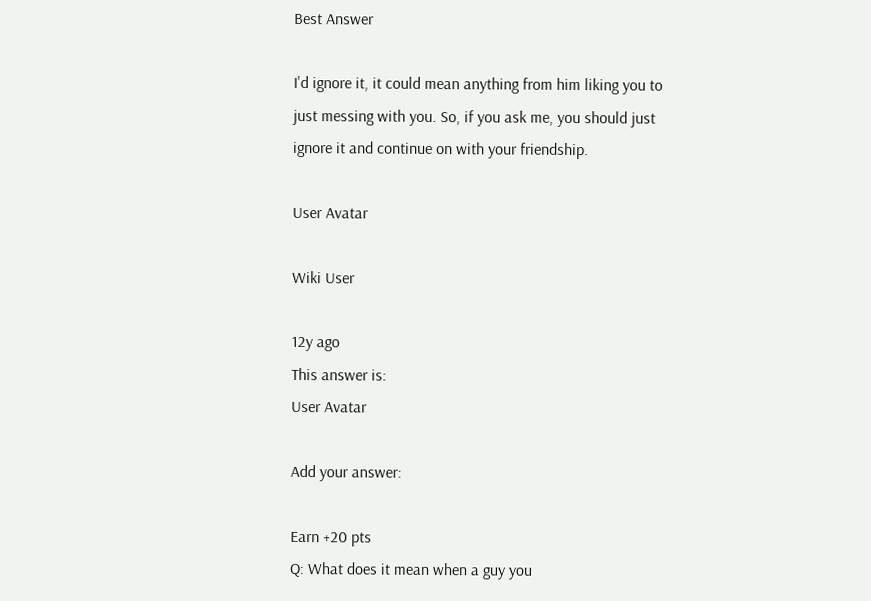Best Answer

I'd ignore it, it could mean anything from him liking you to just messing with you. So, if you ask me, you should just ignore it and continue on with your friendship.

User Avatar

Wiki User

12y ago
This answer is:
User Avatar

Add your answer:

Earn +20 pts
Q: What does it mean when a guy you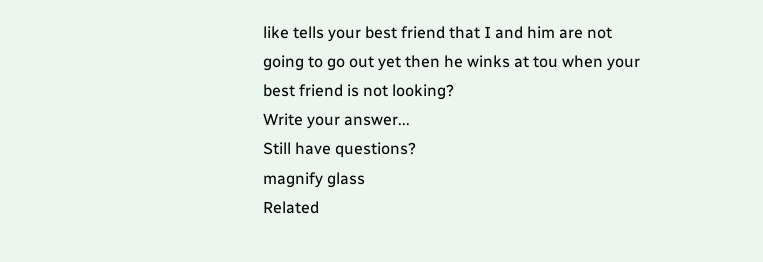like tells your best friend that I and him are not going to go out yet then he winks at tou when your best friend is not looking?
Write your answer...
Still have questions?
magnify glass
Related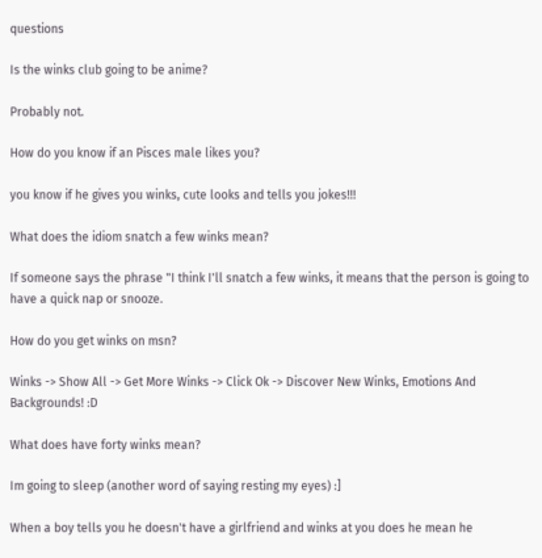questions

Is the winks club going to be anime?

Probably not.

How do you know if an Pisces male likes you?

you know if he gives you winks, cute looks and tells you jokes!!!

What does the idiom snatch a few winks mean?

If someone says the phrase "I think I'll snatch a few winks, it means that the person is going to have a quick nap or snooze.

How do you get winks on msn?

Winks -> Show All -> Get More Winks -> Click Ok -> Discover New Winks, Emotions And Backgrounds! :D

What does have forty winks mean?

Im going to sleep (another word of saying resting my eyes) :]

When a boy tells you he doesn't have a girlfriend and winks at you does he mean he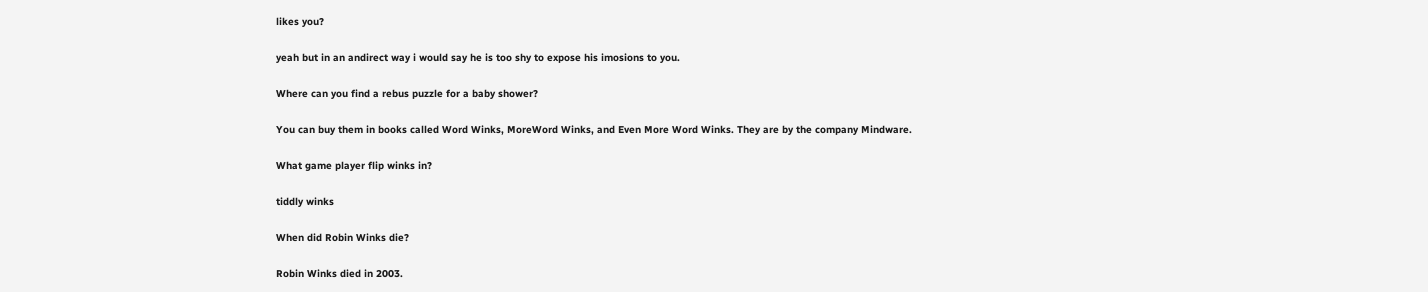likes you?

yeah but in an andirect way i would say he is too shy to expose his imosions to you.

Where can you find a rebus puzzle for a baby shower?

You can buy them in books called Word Winks, MoreWord Winks, and Even More Word Winks. They are by the company Mindware.

What game player flip winks in?

tiddly winks

When did Robin Winks die?

Robin Winks died in 2003.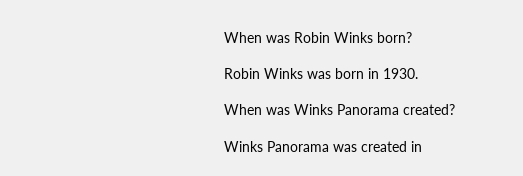When was Robin Winks born?

Robin Winks was born in 1930.

When was Winks Panorama created?

Winks Panorama was created in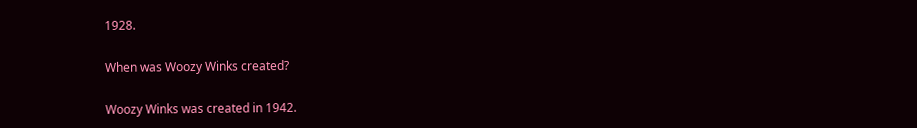1928.

When was Woozy Winks created?

Woozy Winks was created in 1942.